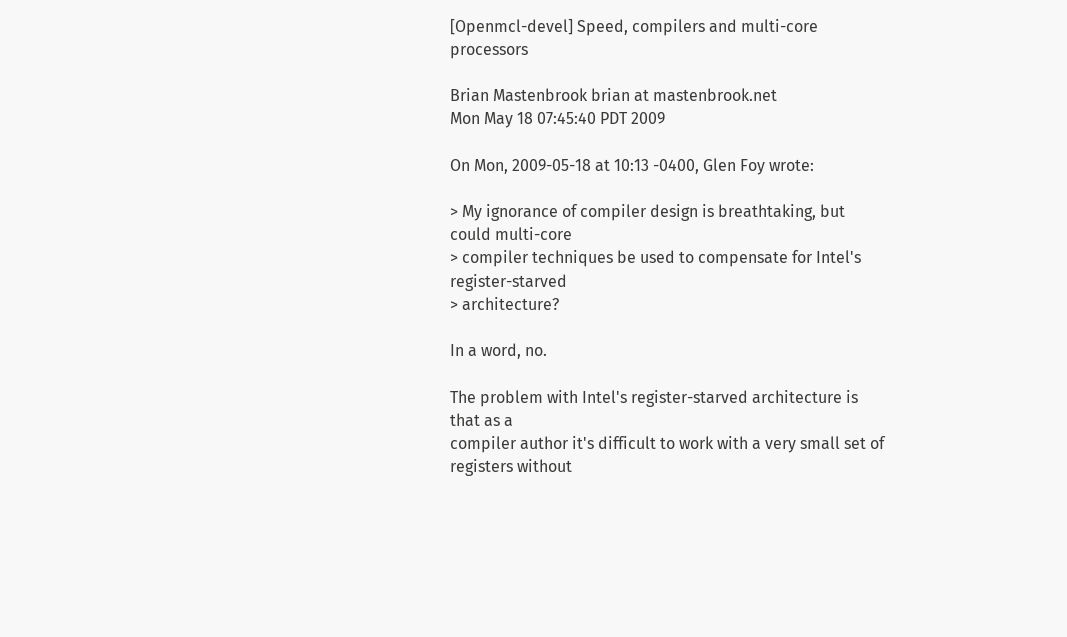[Openmcl-devel] Speed, compilers and multi-core processors

Brian Mastenbrook brian at mastenbrook.net
Mon May 18 07:45:40 PDT 2009

On Mon, 2009-05-18 at 10:13 -0400, Glen Foy wrote:

> My ignorance of compiler design is breathtaking, but could multi-core
> compiler techniques be used to compensate for Intel's register-starved
> architecture?

In a word, no.

The problem with Intel's register-starved architecture is that as a
compiler author it's difficult to work with a very small set of
registers without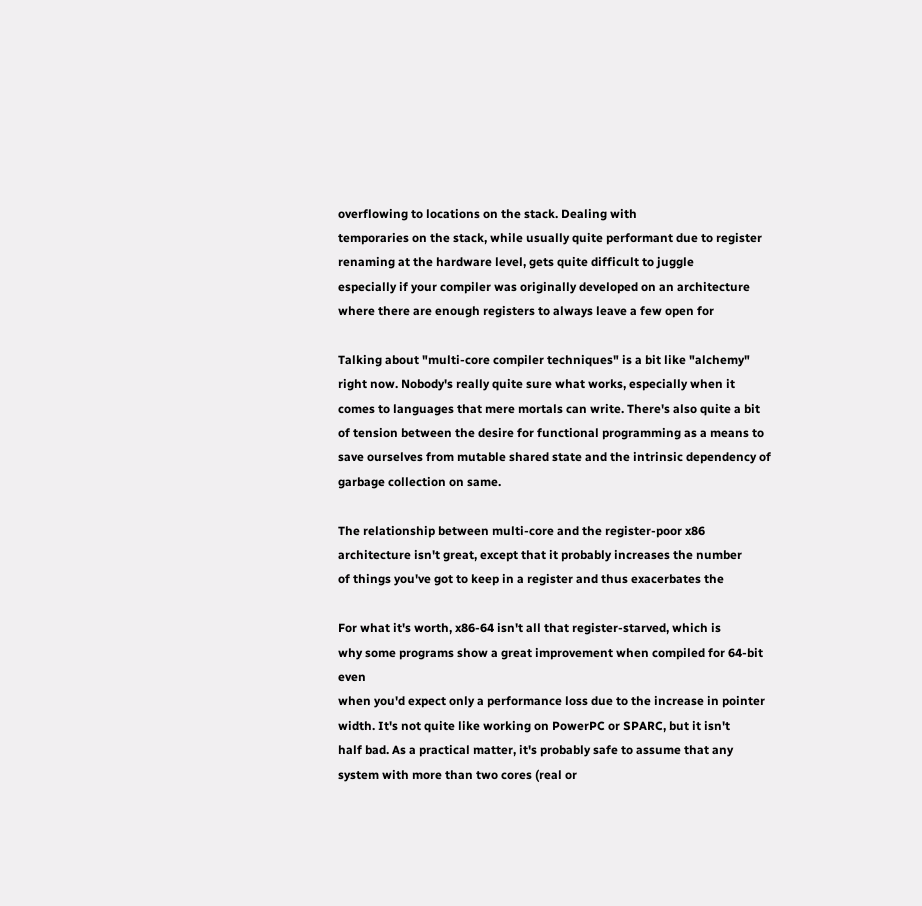overflowing to locations on the stack. Dealing with
temporaries on the stack, while usually quite performant due to register
renaming at the hardware level, gets quite difficult to juggle
especially if your compiler was originally developed on an architecture
where there are enough registers to always leave a few open for

Talking about "multi-core compiler techniques" is a bit like "alchemy"
right now. Nobody's really quite sure what works, especially when it
comes to languages that mere mortals can write. There's also quite a bit
of tension between the desire for functional programming as a means to
save ourselves from mutable shared state and the intrinsic dependency of
garbage collection on same.

The relationship between multi-core and the register-poor x86
architecture isn't great, except that it probably increases the number
of things you've got to keep in a register and thus exacerbates the

For what it's worth, x86-64 isn't all that register-starved, which is
why some programs show a great improvement when compiled for 64-bit even
when you'd expect only a performance loss due to the increase in pointer
width. It's not quite like working on PowerPC or SPARC, but it isn't
half bad. As a practical matter, it's probably safe to assume that any
system with more than two cores (real or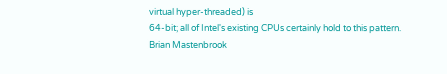virtual hyper-threaded) is
64-bit; all of Intel's existing CPUs certainly hold to this pattern.
Brian Mastenbrook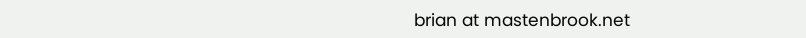brian at mastenbrook.net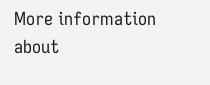More information about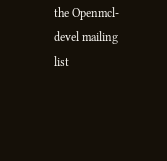the Openmcl-devel mailing list